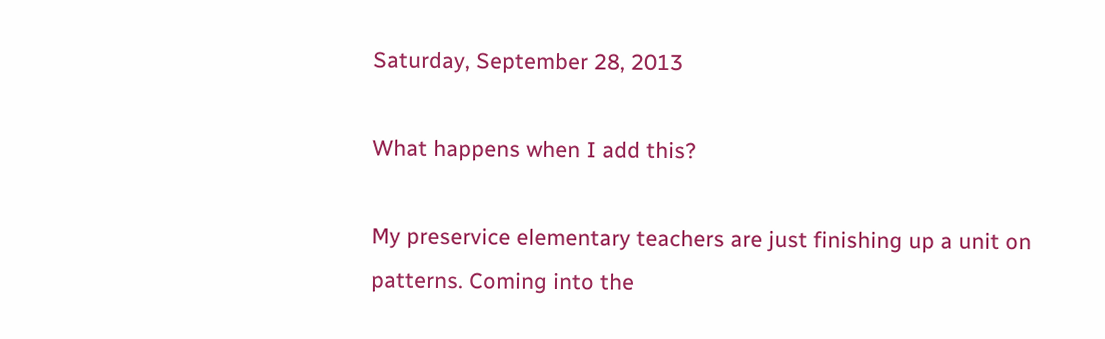Saturday, September 28, 2013

What happens when I add this?

My preservice elementary teachers are just finishing up a unit on patterns. Coming into the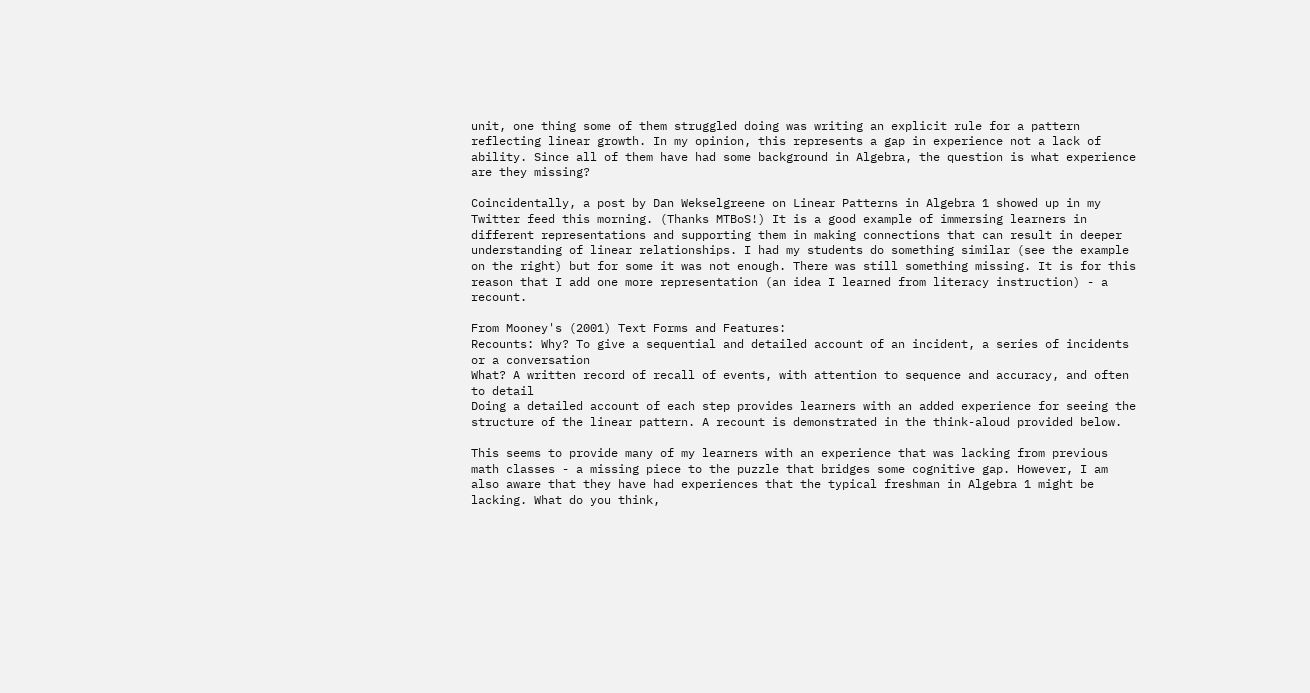unit, one thing some of them struggled doing was writing an explicit rule for a pattern reflecting linear growth. In my opinion, this represents a gap in experience not a lack of ability. Since all of them have had some background in Algebra, the question is what experience are they missing?

Coincidentally, a post by Dan Wekselgreene on Linear Patterns in Algebra 1 showed up in my Twitter feed this morning. (Thanks MTBoS!) It is a good example of immersing learners in different representations and supporting them in making connections that can result in deeper understanding of linear relationships. I had my students do something similar (see the example on the right) but for some it was not enough. There was still something missing. It is for this reason that I add one more representation (an idea I learned from literacy instruction) - a recount.

From Mooney's (2001) Text Forms and Features:
Recounts: Why? To give a sequential and detailed account of an incident, a series of incidents or a conversation
What? A written record of recall of events, with attention to sequence and accuracy, and often to detail
Doing a detailed account of each step provides learners with an added experience for seeing the structure of the linear pattern. A recount is demonstrated in the think-aloud provided below.

This seems to provide many of my learners with an experience that was lacking from previous math classes - a missing piece to the puzzle that bridges some cognitive gap. However, I am also aware that they have had experiences that the typical freshman in Algebra 1 might be lacking. What do you think,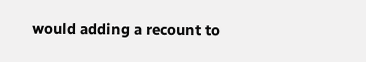would adding a recount to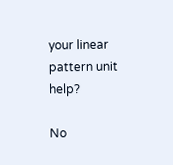your linear pattern unit help?

No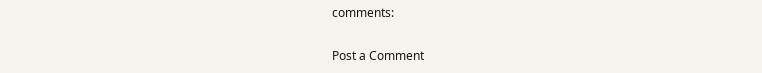comments:

Post a Comment